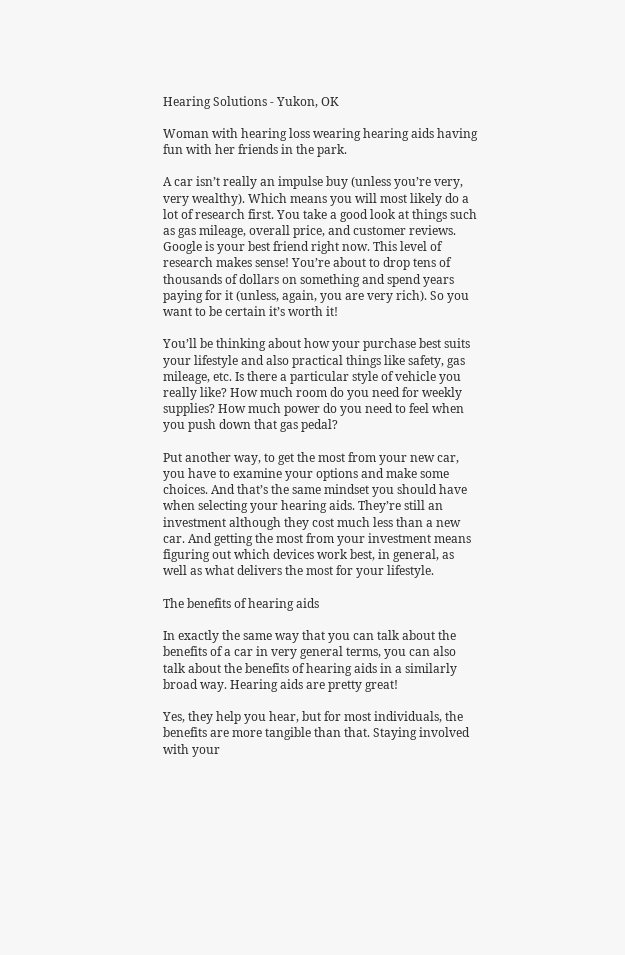Hearing Solutions - Yukon, OK

Woman with hearing loss wearing hearing aids having fun with her friends in the park.

A car isn’t really an impulse buy (unless you’re very, very wealthy). Which means you will most likely do a lot of research first. You take a good look at things such as gas mileage, overall price, and customer reviews. Google is your best friend right now. This level of research makes sense! You’re about to drop tens of thousands of dollars on something and spend years paying for it (unless, again, you are very rich). So you want to be certain it’s worth it!

You’ll be thinking about how your purchase best suits your lifestyle and also practical things like safety, gas mileage, etc. Is there a particular style of vehicle you really like? How much room do you need for weekly supplies? How much power do you need to feel when you push down that gas pedal?

Put another way, to get the most from your new car, you have to examine your options and make some choices. And that’s the same mindset you should have when selecting your hearing aids. They’re still an investment although they cost much less than a new car. And getting the most from your investment means figuring out which devices work best, in general, as well as what delivers the most for your lifestyle.

The benefits of hearing aids

In exactly the same way that you can talk about the benefits of a car in very general terms, you can also talk about the benefits of hearing aids in a similarly broad way. Hearing aids are pretty great!

Yes, they help you hear, but for most individuals, the benefits are more tangible than that. Staying involved with your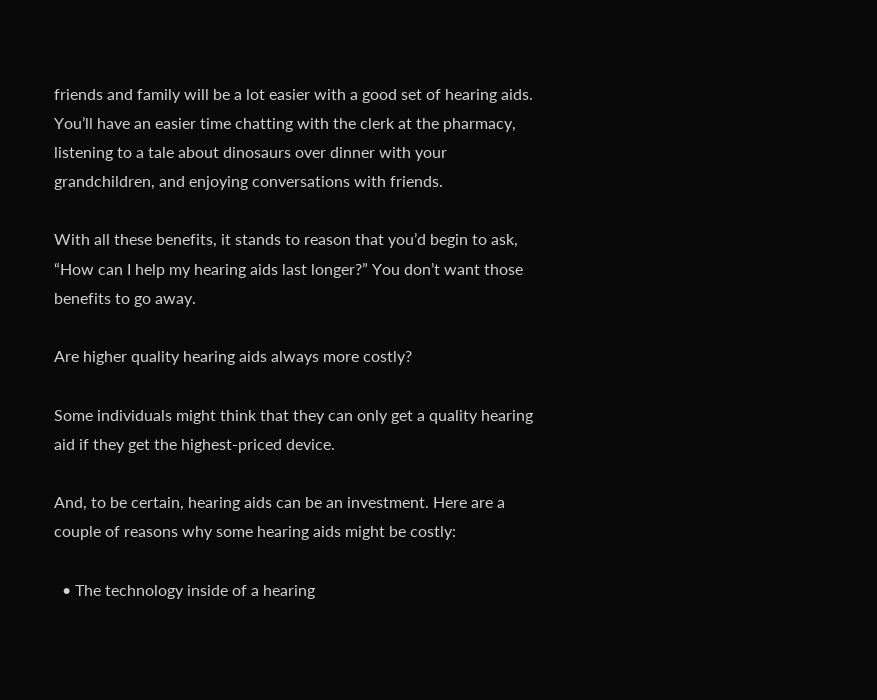friends and family will be a lot easier with a good set of hearing aids. You’ll have an easier time chatting with the clerk at the pharmacy, listening to a tale about dinosaurs over dinner with your grandchildren, and enjoying conversations with friends.

With all these benefits, it stands to reason that you’d begin to ask, “How can I help my hearing aids last longer?” You don’t want those benefits to go away.

Are higher quality hearing aids always more costly?

Some individuals might think that they can only get a quality hearing aid if they get the highest-priced device.

And, to be certain, hearing aids can be an investment. Here are a couple of reasons why some hearing aids might be costly:

  • The technology inside of a hearing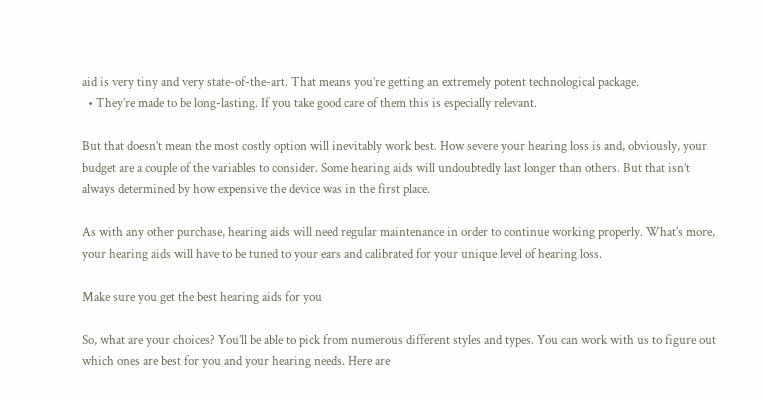aid is very tiny and very state-of-the-art. That means you’re getting an extremely potent technological package.
  • They’re made to be long-lasting. If you take good care of them this is especially relevant.

But that doesn’t mean the most costly option will inevitably work best. How severe your hearing loss is and, obviously, your budget are a couple of the variables to consider. Some hearing aids will undoubtedly last longer than others. But that isn’t always determined by how expensive the device was in the first place.

As with any other purchase, hearing aids will need regular maintenance in order to continue working properly. What’s more, your hearing aids will have to be tuned to your ears and calibrated for your unique level of hearing loss.

Make sure you get the best hearing aids for you

So, what are your choices? You’ll be able to pick from numerous different styles and types. You can work with us to figure out which ones are best for you and your hearing needs. Here are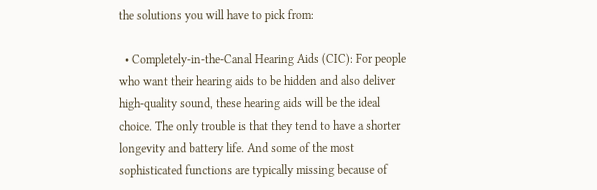the solutions you will have to pick from:

  • Completely-in-the-Canal Hearing Aids (CIC): For people who want their hearing aids to be hidden and also deliver high-quality sound, these hearing aids will be the ideal choice. The only trouble is that they tend to have a shorter longevity and battery life. And some of the most sophisticated functions are typically missing because of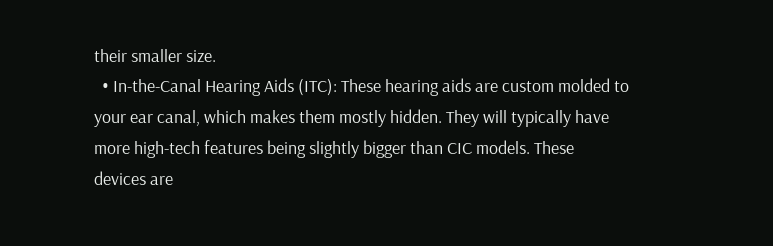their smaller size.
  • In-the-Canal Hearing Aids (ITC): These hearing aids are custom molded to your ear canal, which makes them mostly hidden. They will typically have more high-tech features being slightly bigger than CIC models. These devices are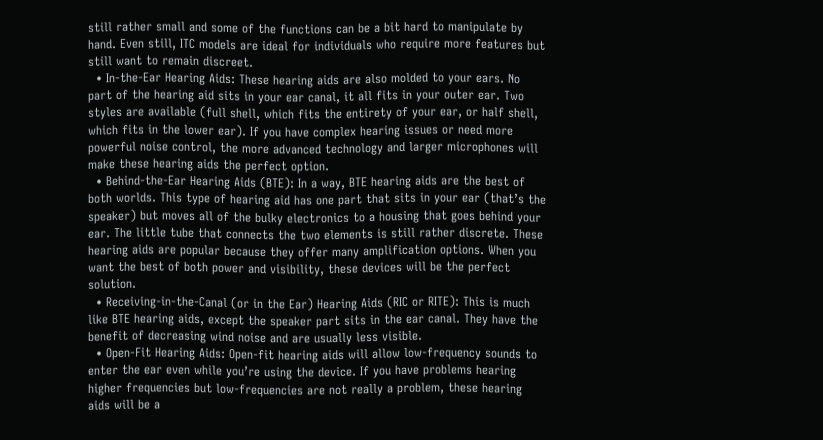still rather small and some of the functions can be a bit hard to manipulate by hand. Even still, ITC models are ideal for individuals who require more features but still want to remain discreet.
  • In-the-Ear Hearing Aids: These hearing aids are also molded to your ears. No part of the hearing aid sits in your ear canal, it all fits in your outer ear. Two styles are available (full shell, which fits the entirety of your ear, or half shell, which fits in the lower ear). If you have complex hearing issues or need more powerful noise control, the more advanced technology and larger microphones will make these hearing aids the perfect option.
  • Behind-the-Ear Hearing Aids (BTE): In a way, BTE hearing aids are the best of both worlds. This type of hearing aid has one part that sits in your ear (that’s the speaker) but moves all of the bulky electronics to a housing that goes behind your ear. The little tube that connects the two elements is still rather discrete. These hearing aids are popular because they offer many amplification options. When you want the best of both power and visibility, these devices will be the perfect solution.
  • Receiving-in-the-Canal (or in the Ear) Hearing Aids (RIC or RITE): This is much like BTE hearing aids, except the speaker part sits in the ear canal. They have the benefit of decreasing wind noise and are usually less visible.
  • Open-Fit Hearing Aids: Open-fit hearing aids will allow low-frequency sounds to enter the ear even while you’re using the device. If you have problems hearing higher frequencies but low-frequencies are not really a problem, these hearing aids will be a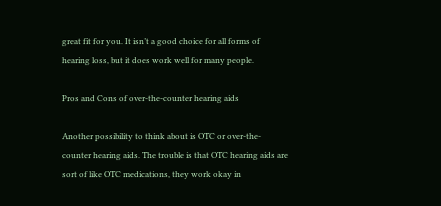great fit for you. It isn’t a good choice for all forms of hearing loss, but it does work well for many people.

Pros and Cons of over-the-counter hearing aids

Another possibility to think about is OTC or over-the-counter hearing aids. The trouble is that OTC hearing aids are sort of like OTC medications, they work okay in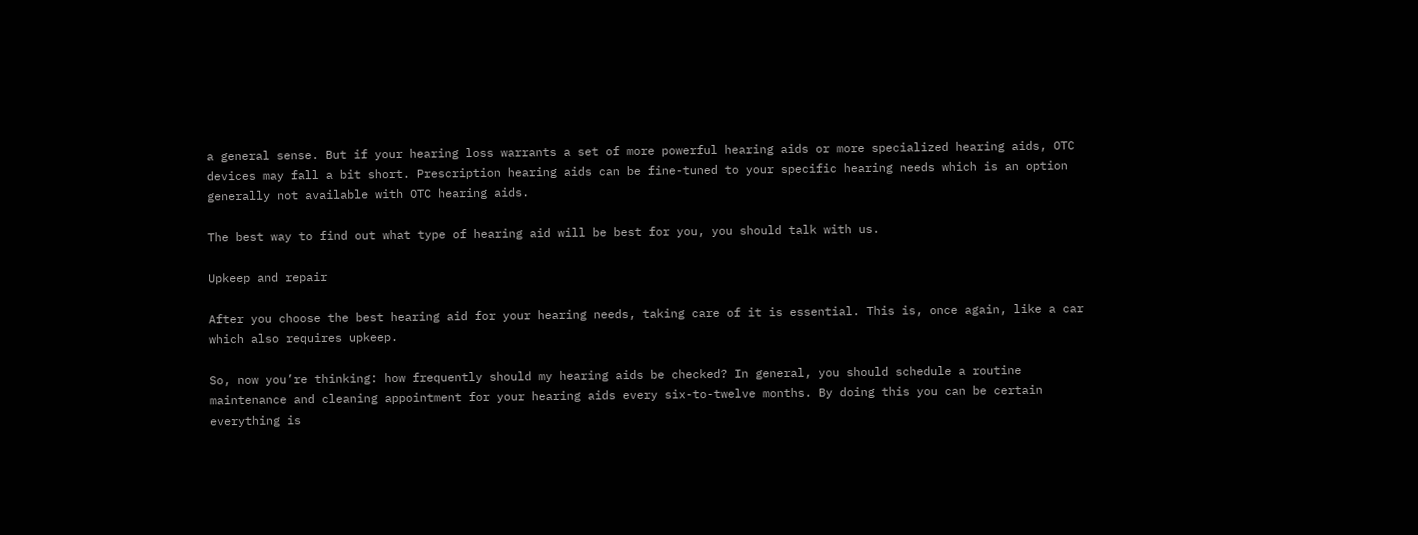a general sense. But if your hearing loss warrants a set of more powerful hearing aids or more specialized hearing aids, OTC devices may fall a bit short. Prescription hearing aids can be fine-tuned to your specific hearing needs which is an option generally not available with OTC hearing aids.

The best way to find out what type of hearing aid will be best for you, you should talk with us.

Upkeep and repair

After you choose the best hearing aid for your hearing needs, taking care of it is essential. This is, once again, like a car which also requires upkeep.

So, now you’re thinking: how frequently should my hearing aids be checked? In general, you should schedule a routine maintenance and cleaning appointment for your hearing aids every six-to-twelve months. By doing this you can be certain everything is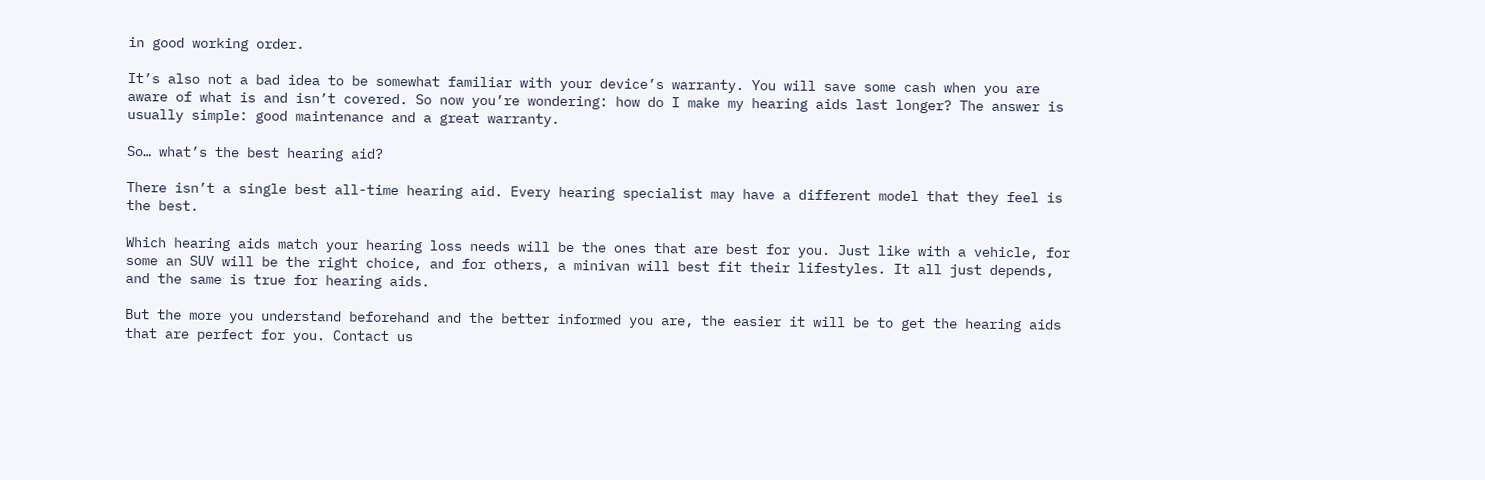in good working order.

It’s also not a bad idea to be somewhat familiar with your device’s warranty. You will save some cash when you are aware of what is and isn’t covered. So now you’re wondering: how do I make my hearing aids last longer? The answer is usually simple: good maintenance and a great warranty.

So… what’s the best hearing aid?

There isn’t a single best all-time hearing aid. Every hearing specialist may have a different model that they feel is the best.

Which hearing aids match your hearing loss needs will be the ones that are best for you. Just like with a vehicle, for some an SUV will be the right choice, and for others, a minivan will best fit their lifestyles. It all just depends, and the same is true for hearing aids.

But the more you understand beforehand and the better informed you are, the easier it will be to get the hearing aids that are perfect for you. Contact us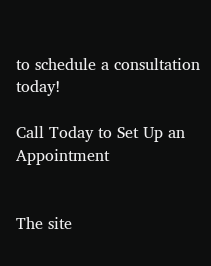to schedule a consultation today!

Call Today to Set Up an Appointment


The site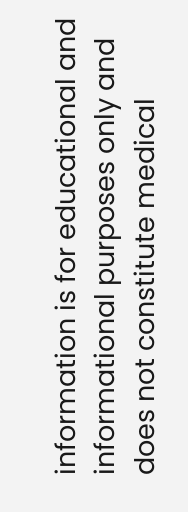information is for educational and informational purposes only and does not constitute medical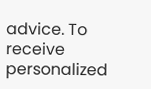advice. To receive personalized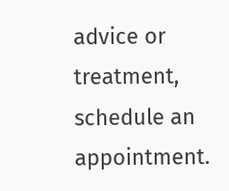advice or treatment, schedule an appointment.